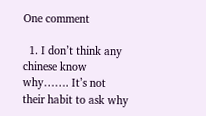One comment

  1. I don’t think any chinese know why……. It’s not their habit to ask why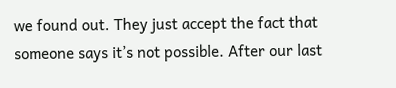we found out. They just accept the fact that someone says it’s not possible. After our last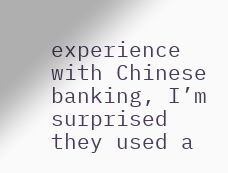experience with Chinese banking, I’m surprised they used a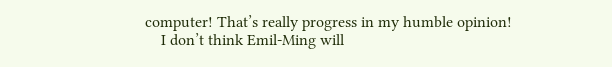computer! That’s really progress in my humble opinion!
    I don’t think Emil-Ming will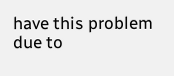have this problem due to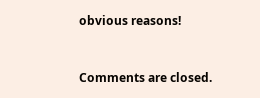obvious reasons!


Comments are closed.